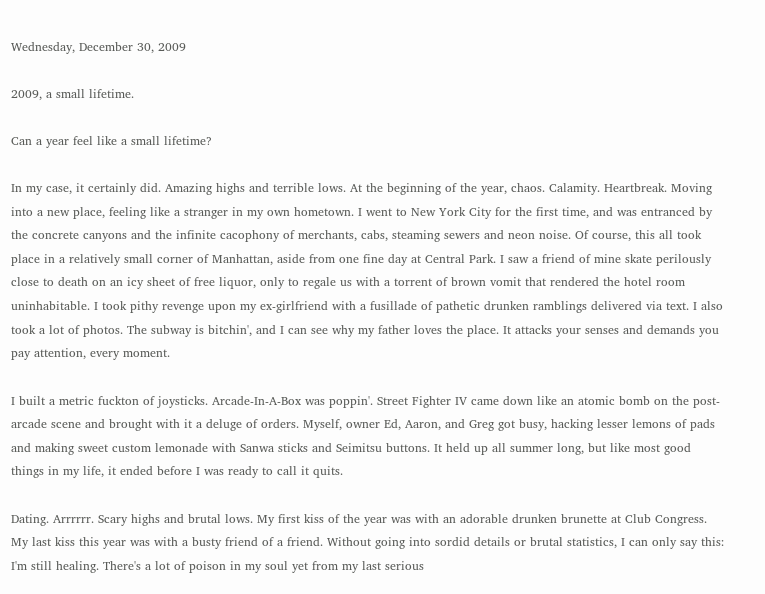Wednesday, December 30, 2009

2009, a small lifetime.

Can a year feel like a small lifetime?

In my case, it certainly did. Amazing highs and terrible lows. At the beginning of the year, chaos. Calamity. Heartbreak. Moving into a new place, feeling like a stranger in my own hometown. I went to New York City for the first time, and was entranced by the concrete canyons and the infinite cacophony of merchants, cabs, steaming sewers and neon noise. Of course, this all took place in a relatively small corner of Manhattan, aside from one fine day at Central Park. I saw a friend of mine skate perilously close to death on an icy sheet of free liquor, only to regale us with a torrent of brown vomit that rendered the hotel room uninhabitable. I took pithy revenge upon my ex-girlfriend with a fusillade of pathetic drunken ramblings delivered via text. I also took a lot of photos. The subway is bitchin', and I can see why my father loves the place. It attacks your senses and demands you pay attention, every moment.

I built a metric fuckton of joysticks. Arcade-In-A-Box was poppin'. Street Fighter IV came down like an atomic bomb on the post-arcade scene and brought with it a deluge of orders. Myself, owner Ed, Aaron, and Greg got busy, hacking lesser lemons of pads and making sweet custom lemonade with Sanwa sticks and Seimitsu buttons. It held up all summer long, but like most good things in my life, it ended before I was ready to call it quits.

Dating. Arrrrrr. Scary highs and brutal lows. My first kiss of the year was with an adorable drunken brunette at Club Congress. My last kiss this year was with a busty friend of a friend. Without going into sordid details or brutal statistics, I can only say this: I'm still healing. There's a lot of poison in my soul yet from my last serious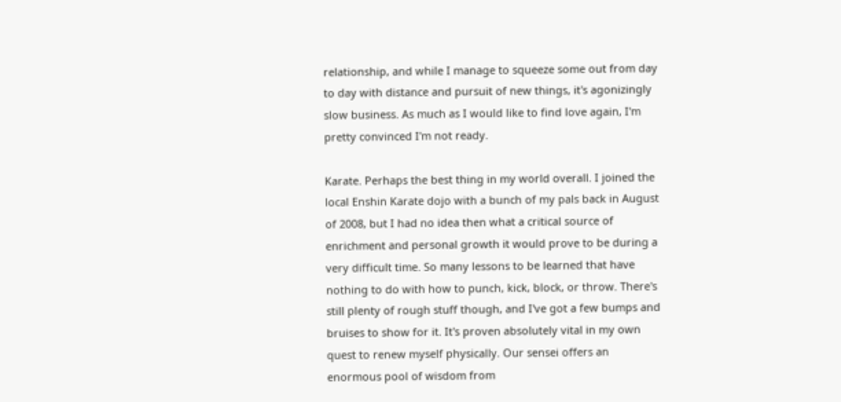relationship, and while I manage to squeeze some out from day to day with distance and pursuit of new things, it's agonizingly slow business. As much as I would like to find love again, I'm pretty convinced I'm not ready.

Karate. Perhaps the best thing in my world overall. I joined the local Enshin Karate dojo with a bunch of my pals back in August of 2008, but I had no idea then what a critical source of enrichment and personal growth it would prove to be during a very difficult time. So many lessons to be learned that have nothing to do with how to punch, kick, block, or throw. There's still plenty of rough stuff though, and I've got a few bumps and bruises to show for it. It's proven absolutely vital in my own quest to renew myself physically. Our sensei offers an enormous pool of wisdom from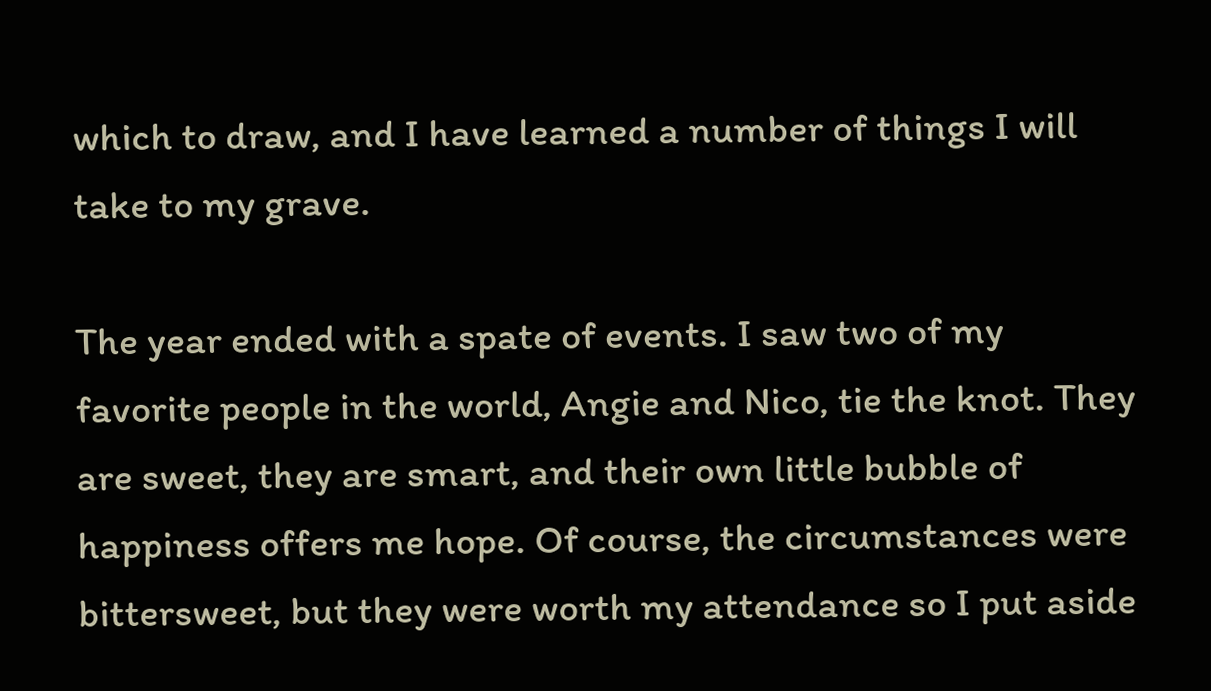which to draw, and I have learned a number of things I will take to my grave.

The year ended with a spate of events. I saw two of my favorite people in the world, Angie and Nico, tie the knot. They are sweet, they are smart, and their own little bubble of happiness offers me hope. Of course, the circumstances were bittersweet, but they were worth my attendance so I put aside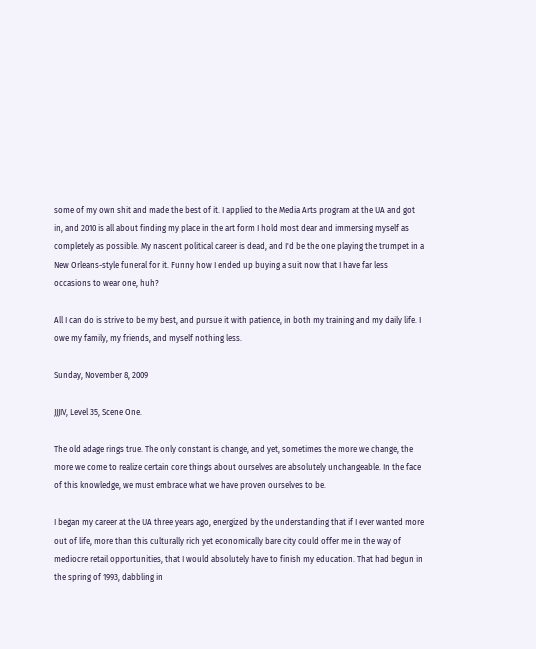some of my own shit and made the best of it. I applied to the Media Arts program at the UA and got in, and 2010 is all about finding my place in the art form I hold most dear and immersing myself as completely as possible. My nascent political career is dead, and I'd be the one playing the trumpet in a New Orleans-style funeral for it. Funny how I ended up buying a suit now that I have far less occasions to wear one, huh?

All I can do is strive to be my best, and pursue it with patience, in both my training and my daily life. I owe my family, my friends, and myself nothing less.

Sunday, November 8, 2009

JJJIV, Level 35, Scene One.

The old adage rings true. The only constant is change, and yet, sometimes the more we change, the more we come to realize certain core things about ourselves are absolutely unchangeable. In the face of this knowledge, we must embrace what we have proven ourselves to be.

I began my career at the UA three years ago, energized by the understanding that if I ever wanted more out of life, more than this culturally rich yet economically bare city could offer me in the way of mediocre retail opportunities, that I would absolutely have to finish my education. That had begun in the spring of 1993, dabbling in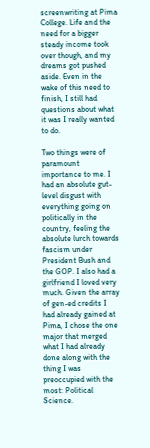screenwriting at Pima College. Life and the need for a bigger steady income took over though, and my dreams got pushed aside. Even in the wake of this need to finish, I still had questions about what it was I really wanted to do.

Two things were of paramount importance to me. I had an absolute gut-level disgust with everything going on politically in the country, feeling the absolute lurch towards fascism under President Bush and the GOP. I also had a girlfriend I loved very much. Given the array of gen-ed credits I had already gained at Pima, I chose the one major that merged what I had already done along with the thing I was preoccupied with the most: Political Science.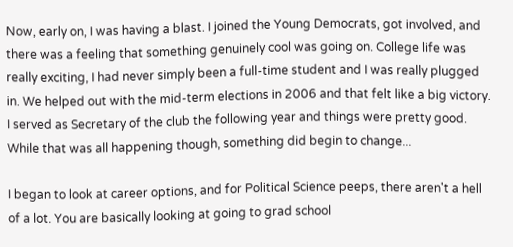Now, early on, I was having a blast. I joined the Young Democrats, got involved, and there was a feeling that something genuinely cool was going on. College life was really exciting, I had never simply been a full-time student and I was really plugged in. We helped out with the mid-term elections in 2006 and that felt like a big victory. I served as Secretary of the club the following year and things were pretty good. While that was all happening though, something did begin to change...

I began to look at career options, and for Political Science peeps, there aren't a hell of a lot. You are basically looking at going to grad school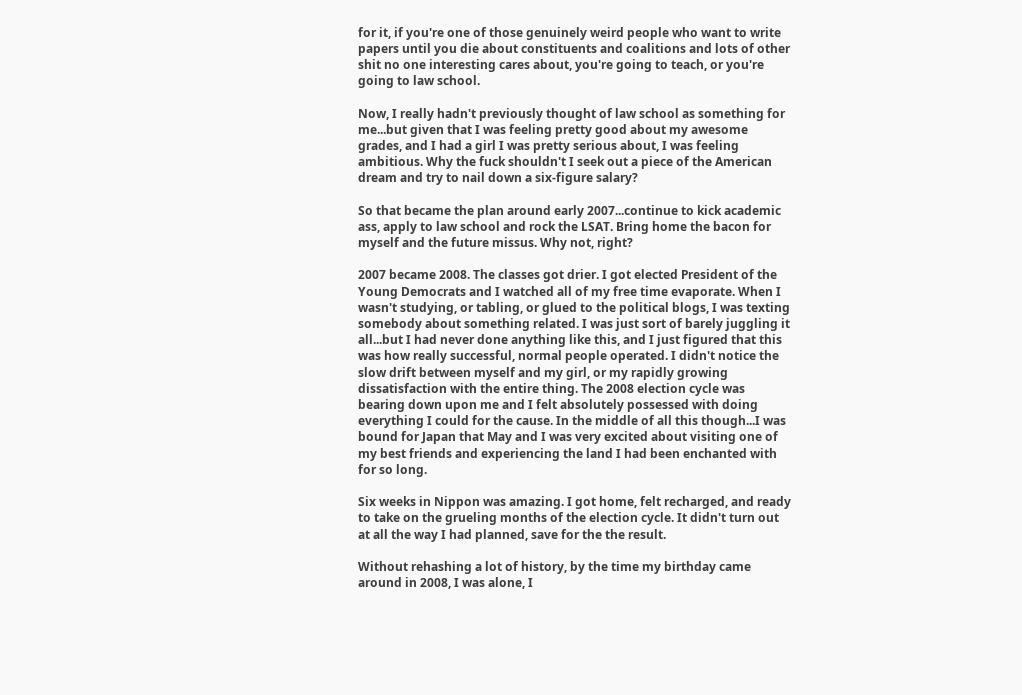for it, if you're one of those genuinely weird people who want to write papers until you die about constituents and coalitions and lots of other shit no one interesting cares about, you're going to teach, or you're going to law school.

Now, I really hadn't previously thought of law school as something for me...but given that I was feeling pretty good about my awesome grades, and I had a girl I was pretty serious about, I was feeling ambitious. Why the fuck shouldn't I seek out a piece of the American dream and try to nail down a six-figure salary?

So that became the plan around early 2007...continue to kick academic ass, apply to law school and rock the LSAT. Bring home the bacon for myself and the future missus. Why not, right?

2007 became 2008. The classes got drier. I got elected President of the Young Democrats and I watched all of my free time evaporate. When I wasn't studying, or tabling, or glued to the political blogs, I was texting somebody about something related. I was just sort of barely juggling it all...but I had never done anything like this, and I just figured that this was how really successful, normal people operated. I didn't notice the slow drift between myself and my girl, or my rapidly growing dissatisfaction with the entire thing. The 2008 election cycle was bearing down upon me and I felt absolutely possessed with doing everything I could for the cause. In the middle of all this though...I was bound for Japan that May and I was very excited about visiting one of my best friends and experiencing the land I had been enchanted with for so long.

Six weeks in Nippon was amazing. I got home, felt recharged, and ready to take on the grueling months of the election cycle. It didn't turn out at all the way I had planned, save for the the result.

Without rehashing a lot of history, by the time my birthday came around in 2008, I was alone, I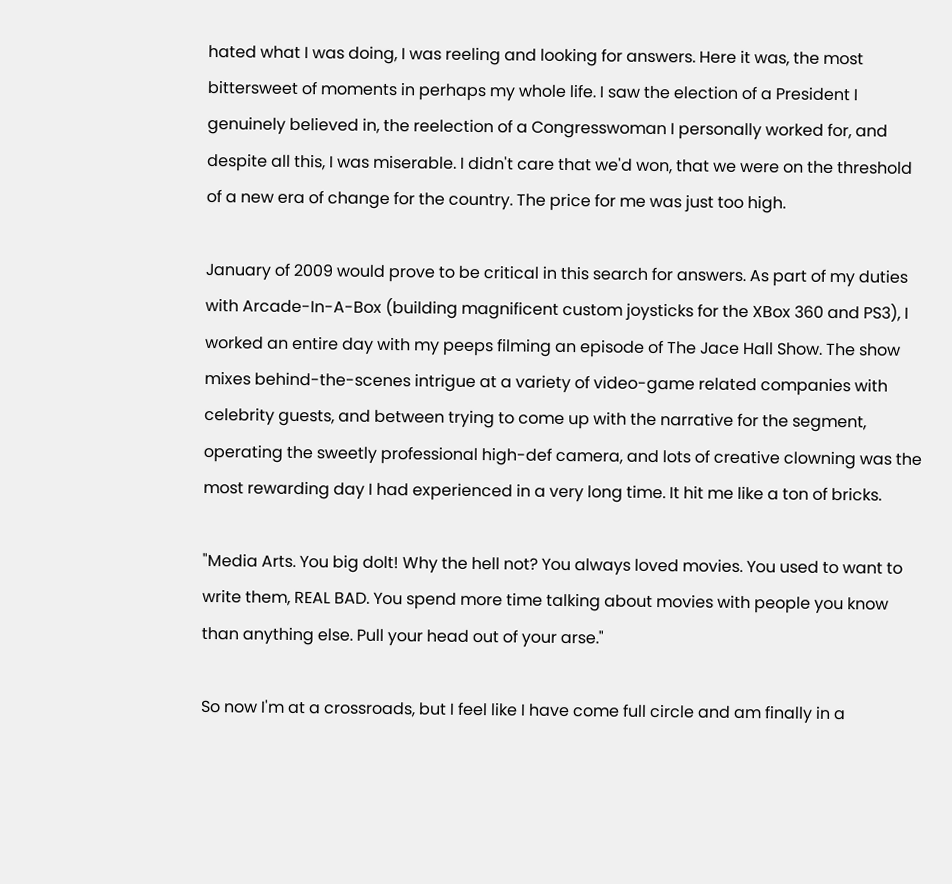hated what I was doing, I was reeling and looking for answers. Here it was, the most bittersweet of moments in perhaps my whole life. I saw the election of a President I genuinely believed in, the reelection of a Congresswoman I personally worked for, and despite all this, I was miserable. I didn't care that we'd won, that we were on the threshold of a new era of change for the country. The price for me was just too high.

January of 2009 would prove to be critical in this search for answers. As part of my duties with Arcade-In-A-Box (building magnificent custom joysticks for the XBox 360 and PS3), I worked an entire day with my peeps filming an episode of The Jace Hall Show. The show mixes behind-the-scenes intrigue at a variety of video-game related companies with celebrity guests, and between trying to come up with the narrative for the segment, operating the sweetly professional high-def camera, and lots of creative clowning was the most rewarding day I had experienced in a very long time. It hit me like a ton of bricks.

"Media Arts. You big dolt! Why the hell not? You always loved movies. You used to want to write them, REAL BAD. You spend more time talking about movies with people you know than anything else. Pull your head out of your arse."

So now I'm at a crossroads, but I feel like I have come full circle and am finally in a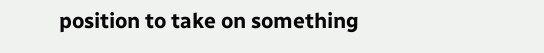position to take on something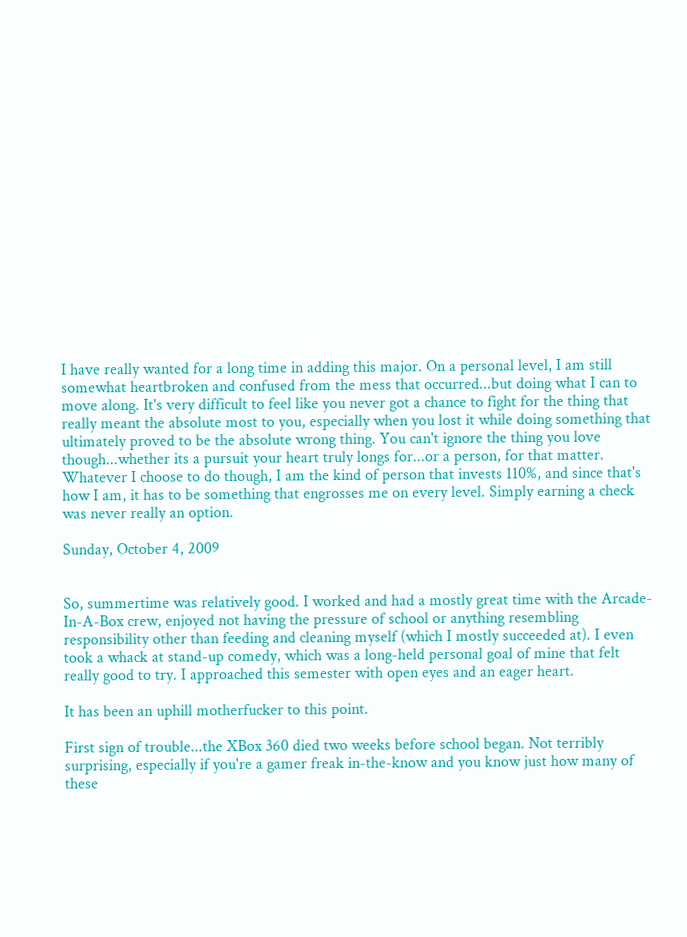I have really wanted for a long time in adding this major. On a personal level, I am still somewhat heartbroken and confused from the mess that occurred...but doing what I can to move along. It's very difficult to feel like you never got a chance to fight for the thing that really meant the absolute most to you, especially when you lost it while doing something that ultimately proved to be the absolute wrong thing. You can't ignore the thing you love though...whether its a pursuit your heart truly longs for...or a person, for that matter. Whatever I choose to do though, I am the kind of person that invests 110%, and since that's how I am, it has to be something that engrosses me on every level. Simply earning a check was never really an option.

Sunday, October 4, 2009


So, summertime was relatively good. I worked and had a mostly great time with the Arcade-In-A-Box crew, enjoyed not having the pressure of school or anything resembling responsibility other than feeding and cleaning myself (which I mostly succeeded at). I even took a whack at stand-up comedy, which was a long-held personal goal of mine that felt really good to try. I approached this semester with open eyes and an eager heart.

It has been an uphill motherfucker to this point.

First sign of trouble...the XBox 360 died two weeks before school began. Not terribly surprising, especially if you're a gamer freak in-the-know and you know just how many of these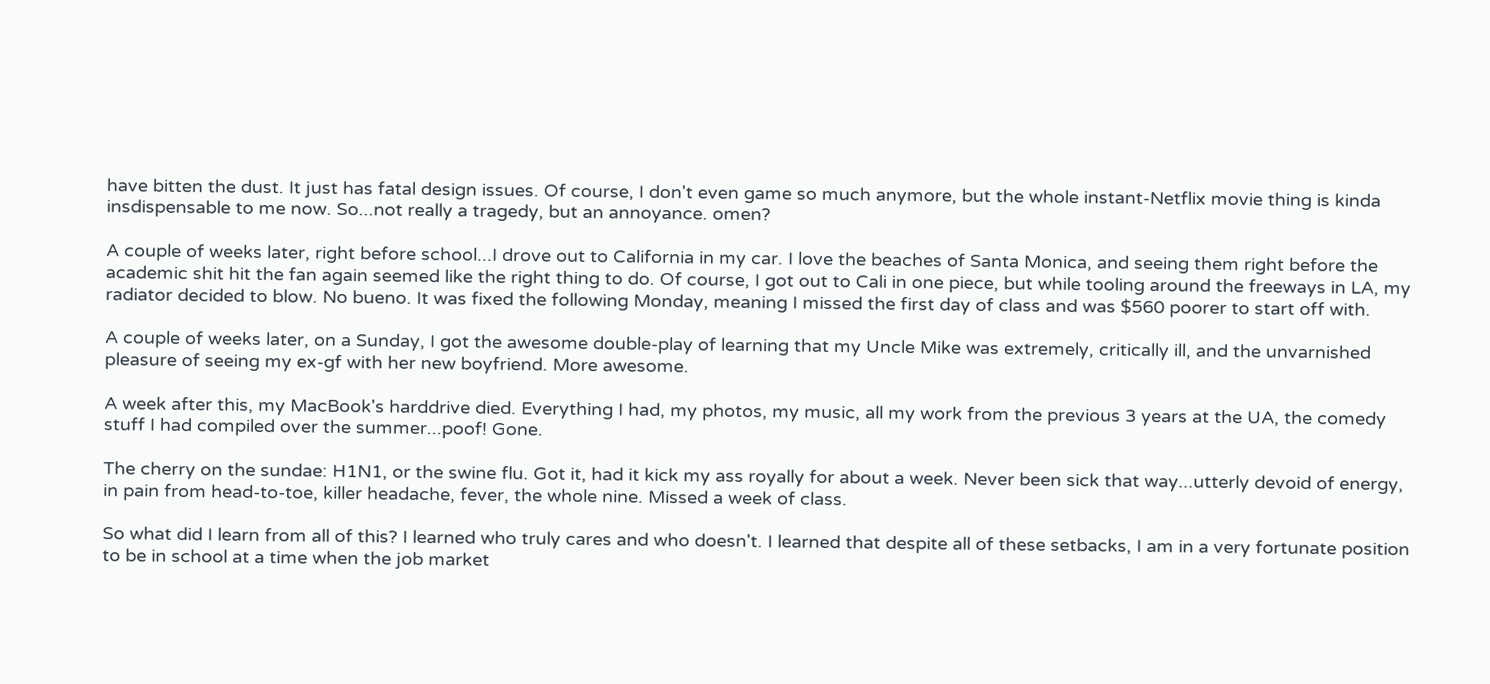have bitten the dust. It just has fatal design issues. Of course, I don't even game so much anymore, but the whole instant-Netflix movie thing is kinda insdispensable to me now. So...not really a tragedy, but an annoyance. omen?

A couple of weeks later, right before school...I drove out to California in my car. I love the beaches of Santa Monica, and seeing them right before the academic shit hit the fan again seemed like the right thing to do. Of course, I got out to Cali in one piece, but while tooling around the freeways in LA, my radiator decided to blow. No bueno. It was fixed the following Monday, meaning I missed the first day of class and was $560 poorer to start off with.

A couple of weeks later, on a Sunday, I got the awesome double-play of learning that my Uncle Mike was extremely, critically ill, and the unvarnished pleasure of seeing my ex-gf with her new boyfriend. More awesome.

A week after this, my MacBook's harddrive died. Everything I had, my photos, my music, all my work from the previous 3 years at the UA, the comedy stuff I had compiled over the summer...poof! Gone.

The cherry on the sundae: H1N1, or the swine flu. Got it, had it kick my ass royally for about a week. Never been sick that way...utterly devoid of energy, in pain from head-to-toe, killer headache, fever, the whole nine. Missed a week of class.

So what did I learn from all of this? I learned who truly cares and who doesn't. I learned that despite all of these setbacks, I am in a very fortunate position to be in school at a time when the job market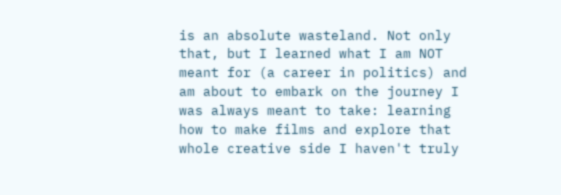is an absolute wasteland. Not only that, but I learned what I am NOT meant for (a career in politics) and am about to embark on the journey I was always meant to take: learning how to make films and explore that whole creative side I haven't truly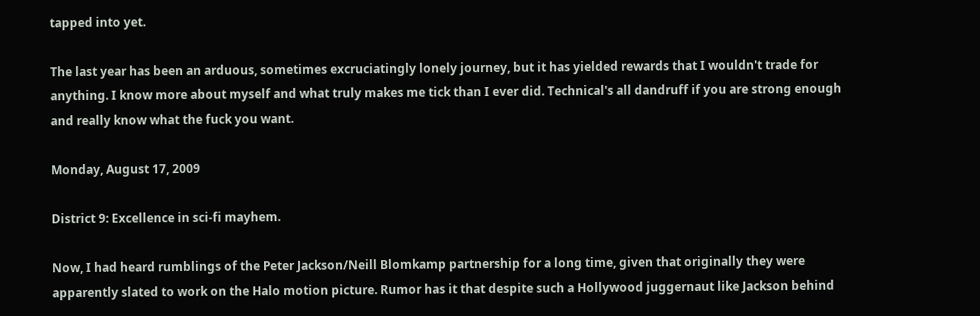tapped into yet.

The last year has been an arduous, sometimes excruciatingly lonely journey, but it has yielded rewards that I wouldn't trade for anything. I know more about myself and what truly makes me tick than I ever did. Technical's all dandruff if you are strong enough and really know what the fuck you want.

Monday, August 17, 2009

District 9: Excellence in sci-fi mayhem.

Now, I had heard rumblings of the Peter Jackson/Neill Blomkamp partnership for a long time, given that originally they were apparently slated to work on the Halo motion picture. Rumor has it that despite such a Hollywood juggernaut like Jackson behind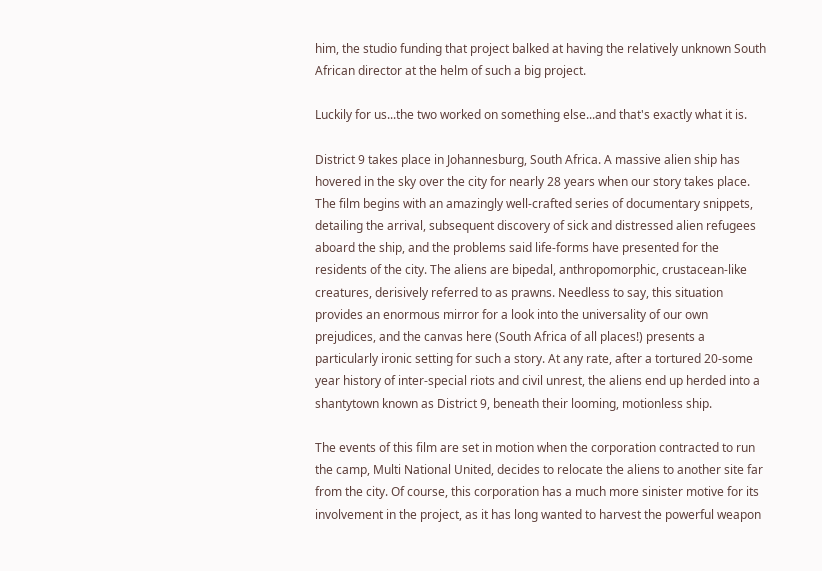him, the studio funding that project balked at having the relatively unknown South African director at the helm of such a big project.

Luckily for us...the two worked on something else...and that's exactly what it is.

District 9 takes place in Johannesburg, South Africa. A massive alien ship has hovered in the sky over the city for nearly 28 years when our story takes place. The film begins with an amazingly well-crafted series of documentary snippets, detailing the arrival, subsequent discovery of sick and distressed alien refugees aboard the ship, and the problems said life-forms have presented for the residents of the city. The aliens are bipedal, anthropomorphic, crustacean-like creatures, derisively referred to as prawns. Needless to say, this situation provides an enormous mirror for a look into the universality of our own prejudices, and the canvas here (South Africa of all places!) presents a particularly ironic setting for such a story. At any rate, after a tortured 20-some year history of inter-special riots and civil unrest, the aliens end up herded into a shantytown known as District 9, beneath their looming, motionless ship.

The events of this film are set in motion when the corporation contracted to run the camp, Multi National United, decides to relocate the aliens to another site far from the city. Of course, this corporation has a much more sinister motive for its involvement in the project, as it has long wanted to harvest the powerful weapon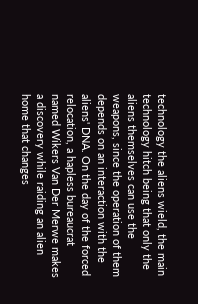technology the aliens wield, the main technology hitch being that only the aliens themselves can use the weapons, since the operation of them depends on an interaction with the aliens' DNA. On the day of the forced relocation, a hapless bureaucrat named Wikers Van Der Merwe makes a discovery while raiding an alien home that changes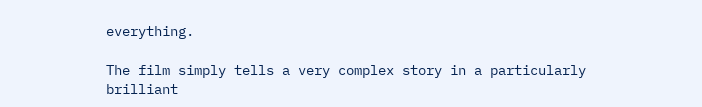everything.

The film simply tells a very complex story in a particularly brilliant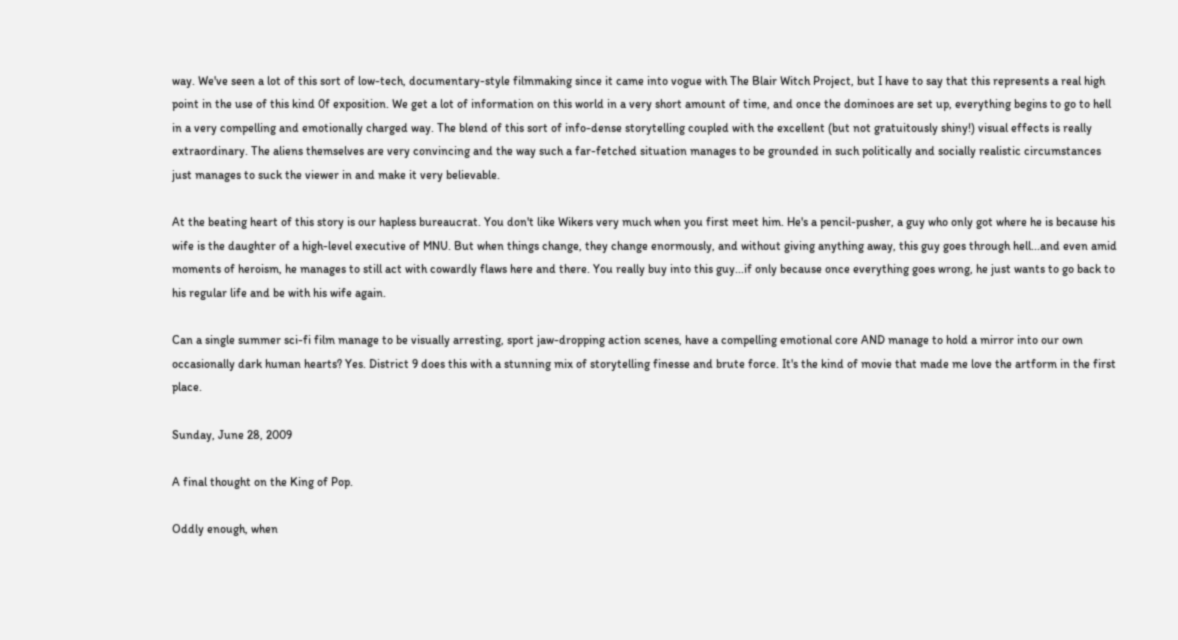way. We've seen a lot of this sort of low-tech, documentary-style filmmaking since it came into vogue with The Blair Witch Project, but I have to say that this represents a real high point in the use of this kind 0f exposition. We get a lot of information on this world in a very short amount of time, and once the dominoes are set up, everything begins to go to hell in a very compelling and emotionally charged way. The blend of this sort of info-dense storytelling coupled with the excellent (but not gratuitously shiny!) visual effects is really extraordinary. The aliens themselves are very convincing and the way such a far-fetched situation manages to be grounded in such politically and socially realistic circumstances just manages to suck the viewer in and make it very believable.

At the beating heart of this story is our hapless bureaucrat. You don't like Wikers very much when you first meet him. He's a pencil-pusher, a guy who only got where he is because his wife is the daughter of a high-level executive of MNU. But when things change, they change enormously, and without giving anything away, this guy goes through hell...and even amid moments of heroism, he manages to still act with cowardly flaws here and there. You really buy into this guy...if only because once everything goes wrong, he just wants to go back to his regular life and be with his wife again.

Can a single summer sci-fi film manage to be visually arresting, sport jaw-dropping action scenes, have a compelling emotional core AND manage to hold a mirror into our own occasionally dark human hearts? Yes. District 9 does this with a stunning mix of storytelling finesse and brute force. It's the kind of movie that made me love the artform in the first place.

Sunday, June 28, 2009

A final thought on the King of Pop.

Oddly enough, when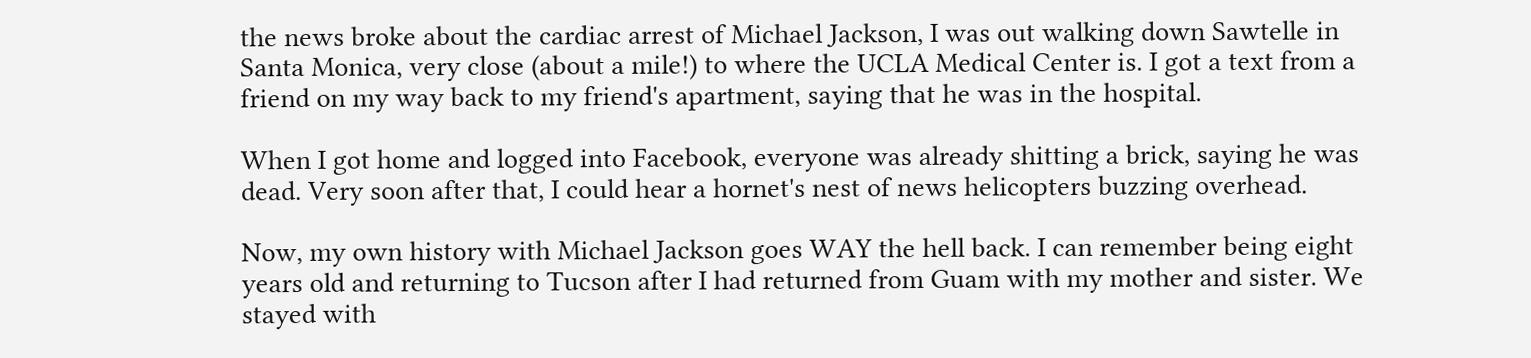the news broke about the cardiac arrest of Michael Jackson, I was out walking down Sawtelle in Santa Monica, very close (about a mile!) to where the UCLA Medical Center is. I got a text from a friend on my way back to my friend's apartment, saying that he was in the hospital.

When I got home and logged into Facebook, everyone was already shitting a brick, saying he was dead. Very soon after that, I could hear a hornet's nest of news helicopters buzzing overhead.

Now, my own history with Michael Jackson goes WAY the hell back. I can remember being eight years old and returning to Tucson after I had returned from Guam with my mother and sister. We stayed with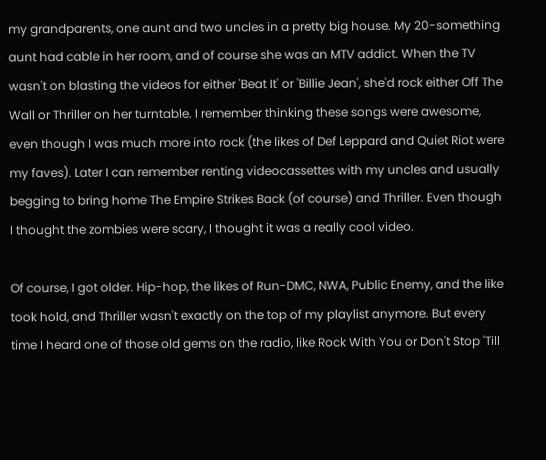my grandparents, one aunt and two uncles in a pretty big house. My 20-something aunt had cable in her room, and of course she was an MTV addict. When the TV wasn't on blasting the videos for either 'Beat It' or 'Billie Jean', she'd rock either Off The Wall or Thriller on her turntable. I remember thinking these songs were awesome, even though I was much more into rock (the likes of Def Leppard and Quiet Riot were my faves). Later I can remember renting videocassettes with my uncles and usually begging to bring home The Empire Strikes Back (of course) and Thriller. Even though I thought the zombies were scary, I thought it was a really cool video.

Of course, I got older. Hip-hop, the likes of Run-DMC, NWA, Public Enemy, and the like took hold, and Thriller wasn't exactly on the top of my playlist anymore. But every time I heard one of those old gems on the radio, like Rock With You or Don't Stop 'Till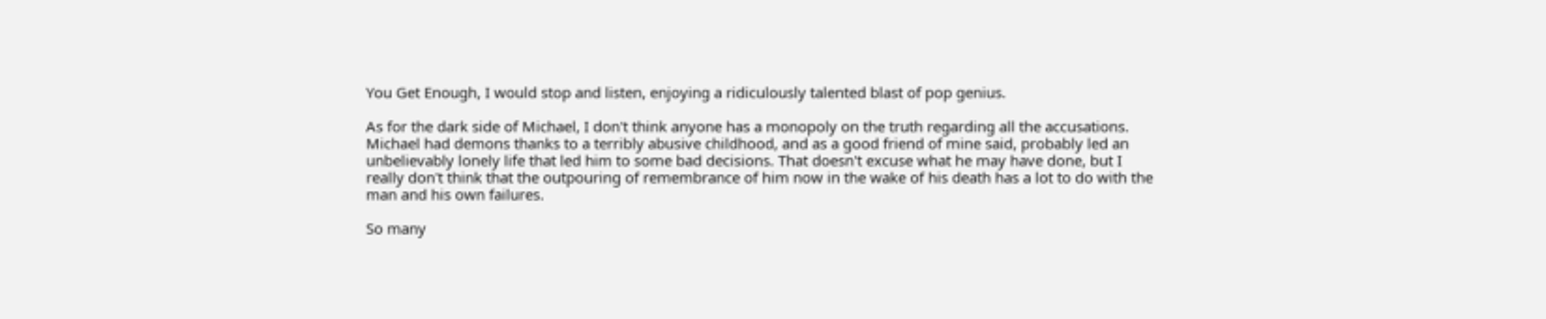You Get Enough, I would stop and listen, enjoying a ridiculously talented blast of pop genius.

As for the dark side of Michael, I don't think anyone has a monopoly on the truth regarding all the accusations. Michael had demons thanks to a terribly abusive childhood, and as a good friend of mine said, probably led an unbelievably lonely life that led him to some bad decisions. That doesn't excuse what he may have done, but I really don't think that the outpouring of remembrance of him now in the wake of his death has a lot to do with the man and his own failures.

So many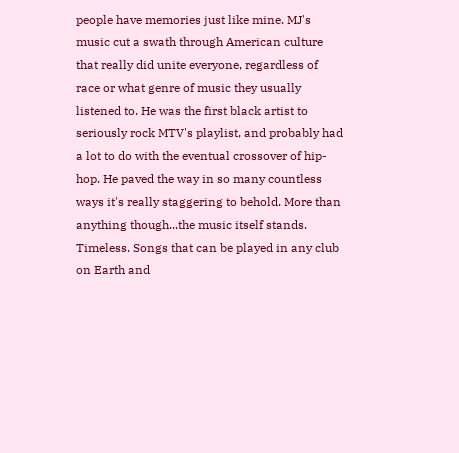people have memories just like mine. MJ's music cut a swath through American culture that really did unite everyone, regardless of race or what genre of music they usually listened to. He was the first black artist to seriously rock MTV's playlist, and probably had a lot to do with the eventual crossover of hip-hop. He paved the way in so many countless ways it's really staggering to behold. More than anything though...the music itself stands. Timeless. Songs that can be played in any club on Earth and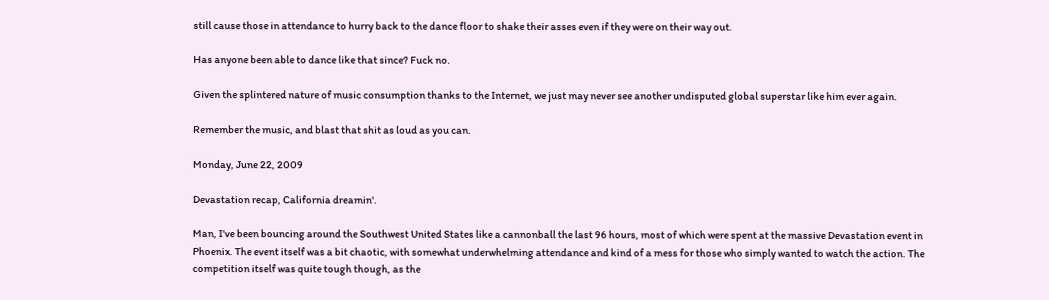still cause those in attendance to hurry back to the dance floor to shake their asses even if they were on their way out.

Has anyone been able to dance like that since? Fuck no.

Given the splintered nature of music consumption thanks to the Internet, we just may never see another undisputed global superstar like him ever again.

Remember the music, and blast that shit as loud as you can.

Monday, June 22, 2009

Devastation recap, California dreamin'.

Man, I've been bouncing around the Southwest United States like a cannonball the last 96 hours, most of which were spent at the massive Devastation event in Phoenix. The event itself was a bit chaotic, with somewhat underwhelming attendance and kind of a mess for those who simply wanted to watch the action. The competition itself was quite tough though, as the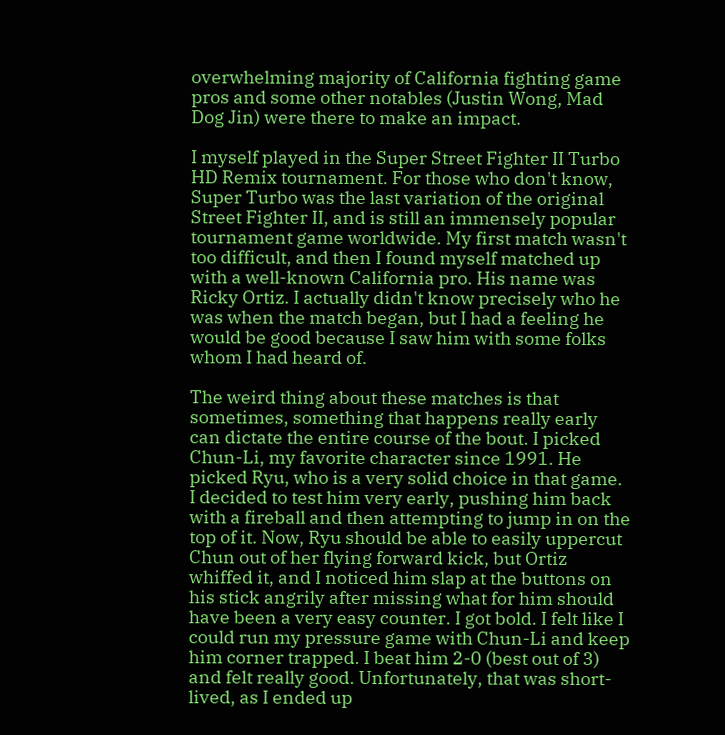overwhelming majority of California fighting game pros and some other notables (Justin Wong, Mad Dog Jin) were there to make an impact.

I myself played in the Super Street Fighter II Turbo HD Remix tournament. For those who don't know, Super Turbo was the last variation of the original Street Fighter II, and is still an immensely popular tournament game worldwide. My first match wasn't too difficult, and then I found myself matched up with a well-known California pro. His name was Ricky Ortiz. I actually didn't know precisely who he was when the match began, but I had a feeling he would be good because I saw him with some folks whom I had heard of.

The weird thing about these matches is that sometimes, something that happens really early can dictate the entire course of the bout. I picked Chun-Li, my favorite character since 1991. He picked Ryu, who is a very solid choice in that game. I decided to test him very early, pushing him back with a fireball and then attempting to jump in on the top of it. Now, Ryu should be able to easily uppercut Chun out of her flying forward kick, but Ortiz whiffed it, and I noticed him slap at the buttons on his stick angrily after missing what for him should have been a very easy counter. I got bold. I felt like I could run my pressure game with Chun-Li and keep him corner trapped. I beat him 2-0 (best out of 3) and felt really good. Unfortunately, that was short-lived, as I ended up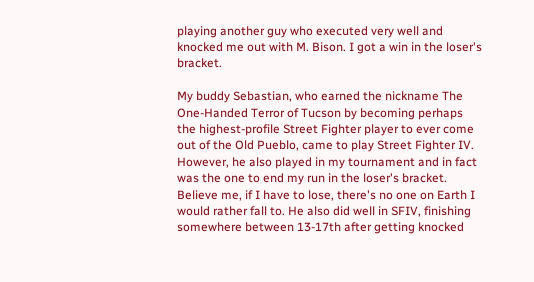playing another guy who executed very well and knocked me out with M. Bison. I got a win in the loser's bracket.

My buddy Sebastian, who earned the nickname The One-Handed Terror of Tucson by becoming perhaps the highest-profile Street Fighter player to ever come out of the Old Pueblo, came to play Street Fighter IV. However, he also played in my tournament and in fact was the one to end my run in the loser's bracket. Believe me, if I have to lose, there's no one on Earth I would rather fall to. He also did well in SFIV, finishing somewhere between 13-17th after getting knocked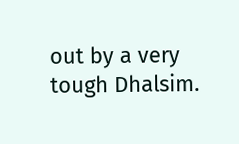out by a very tough Dhalsim.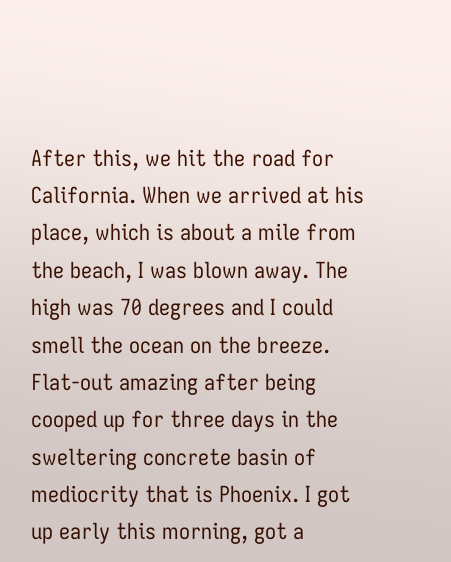After this, we hit the road for California. When we arrived at his place, which is about a mile from the beach, I was blown away. The high was 70 degrees and I could smell the ocean on the breeze. Flat-out amazing after being cooped up for three days in the sweltering concrete basin of mediocrity that is Phoenix. I got up early this morning, got a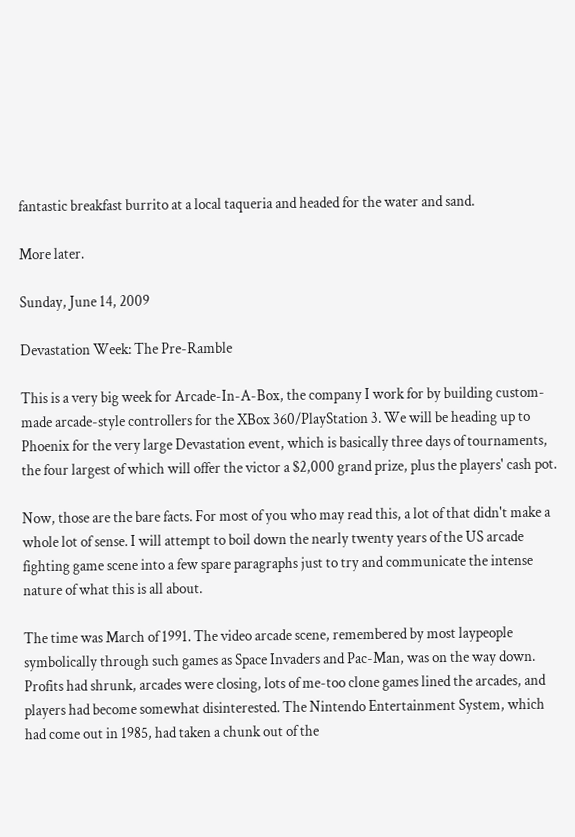fantastic breakfast burrito at a local taqueria and headed for the water and sand.

More later.

Sunday, June 14, 2009

Devastation Week: The Pre-Ramble

This is a very big week for Arcade-In-A-Box, the company I work for by building custom-made arcade-style controllers for the XBox 360/PlayStation 3. We will be heading up to Phoenix for the very large Devastation event, which is basically three days of tournaments, the four largest of which will offer the victor a $2,000 grand prize, plus the players' cash pot.

Now, those are the bare facts. For most of you who may read this, a lot of that didn't make a whole lot of sense. I will attempt to boil down the nearly twenty years of the US arcade fighting game scene into a few spare paragraphs just to try and communicate the intense nature of what this is all about.

The time was March of 1991. The video arcade scene, remembered by most laypeople symbolically through such games as Space Invaders and Pac-Man, was on the way down. Profits had shrunk, arcades were closing, lots of me-too clone games lined the arcades, and players had become somewhat disinterested. The Nintendo Entertainment System, which had come out in 1985, had taken a chunk out of the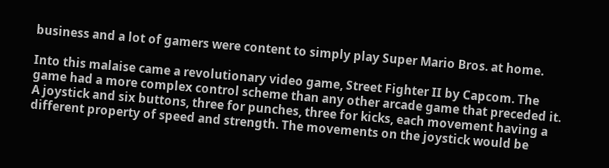business and a lot of gamers were content to simply play Super Mario Bros. at home.

Into this malaise came a revolutionary video game, Street Fighter II by Capcom. The game had a more complex control scheme than any other arcade game that preceded it. A joystick and six buttons, three for punches, three for kicks, each movement having a different property of speed and strength. The movements on the joystick would be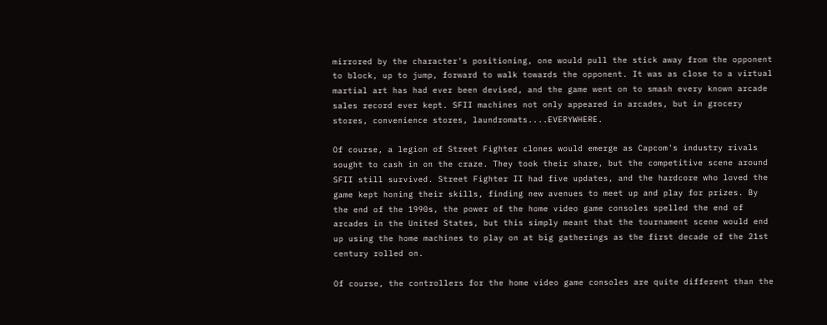mirrored by the character's positioning, one would pull the stick away from the opponent to block, up to jump, forward to walk towards the opponent. It was as close to a virtual martial art has had ever been devised, and the game went on to smash every known arcade sales record ever kept. SFII machines not only appeared in arcades, but in grocery stores, convenience stores, laundromats....EVERYWHERE.

Of course, a legion of Street Fighter clones would emerge as Capcom's industry rivals sought to cash in on the craze. They took their share, but the competitive scene around SFII still survived. Street Fighter II had five updates, and the hardcore who loved the game kept honing their skills, finding new avenues to meet up and play for prizes. By the end of the 1990s, the power of the home video game consoles spelled the end of arcades in the United States, but this simply meant that the tournament scene would end up using the home machines to play on at big gatherings as the first decade of the 21st century rolled on.

Of course, the controllers for the home video game consoles are quite different than the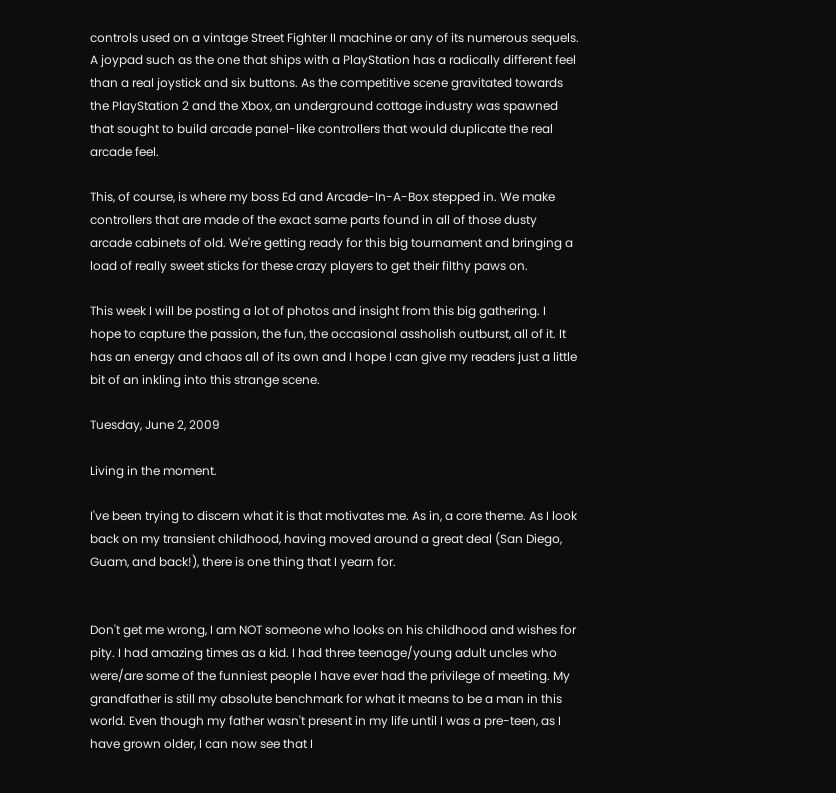controls used on a vintage Street Fighter II machine or any of its numerous sequels. A joypad such as the one that ships with a PlayStation has a radically different feel than a real joystick and six buttons. As the competitive scene gravitated towards the PlayStation 2 and the Xbox, an underground cottage industry was spawned that sought to build arcade panel-like controllers that would duplicate the real arcade feel.

This, of course, is where my boss Ed and Arcade-In-A-Box stepped in. We make controllers that are made of the exact same parts found in all of those dusty arcade cabinets of old. We're getting ready for this big tournament and bringing a load of really sweet sticks for these crazy players to get their filthy paws on.

This week I will be posting a lot of photos and insight from this big gathering. I hope to capture the passion, the fun, the occasional assholish outburst, all of it. It has an energy and chaos all of its own and I hope I can give my readers just a little bit of an inkling into this strange scene.

Tuesday, June 2, 2009

Living in the moment.

I've been trying to discern what it is that motivates me. As in, a core theme. As I look back on my transient childhood, having moved around a great deal (San Diego, Guam, and back!), there is one thing that I yearn for.


Don't get me wrong, I am NOT someone who looks on his childhood and wishes for pity. I had amazing times as a kid. I had three teenage/young adult uncles who were/are some of the funniest people I have ever had the privilege of meeting. My grandfather is still my absolute benchmark for what it means to be a man in this world. Even though my father wasn't present in my life until I was a pre-teen, as I have grown older, I can now see that I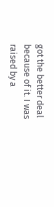got the better deal because of it. I was raised by a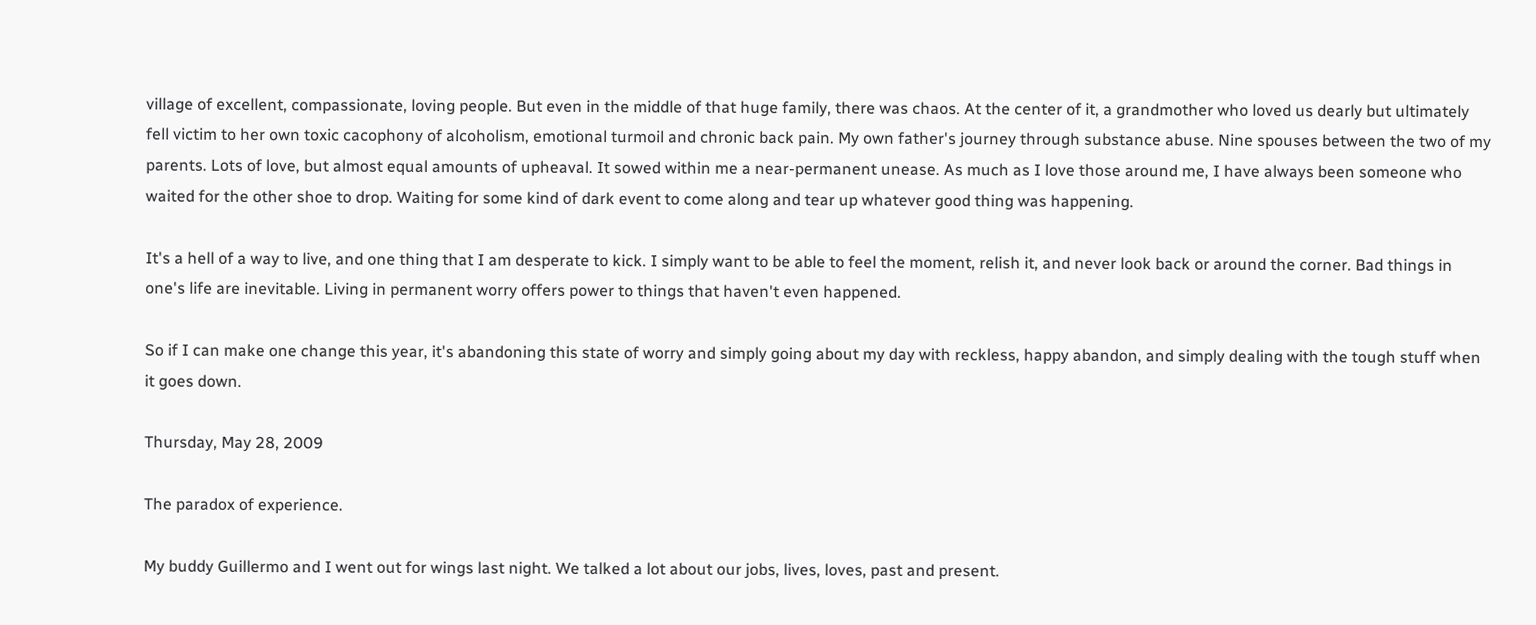village of excellent, compassionate, loving people. But even in the middle of that huge family, there was chaos. At the center of it, a grandmother who loved us dearly but ultimately fell victim to her own toxic cacophony of alcoholism, emotional turmoil and chronic back pain. My own father's journey through substance abuse. Nine spouses between the two of my parents. Lots of love, but almost equal amounts of upheaval. It sowed within me a near-permanent unease. As much as I love those around me, I have always been someone who waited for the other shoe to drop. Waiting for some kind of dark event to come along and tear up whatever good thing was happening.

It's a hell of a way to live, and one thing that I am desperate to kick. I simply want to be able to feel the moment, relish it, and never look back or around the corner. Bad things in one's life are inevitable. Living in permanent worry offers power to things that haven't even happened.

So if I can make one change this year, it's abandoning this state of worry and simply going about my day with reckless, happy abandon, and simply dealing with the tough stuff when it goes down.

Thursday, May 28, 2009

The paradox of experience.

My buddy Guillermo and I went out for wings last night. We talked a lot about our jobs, lives, loves, past and present.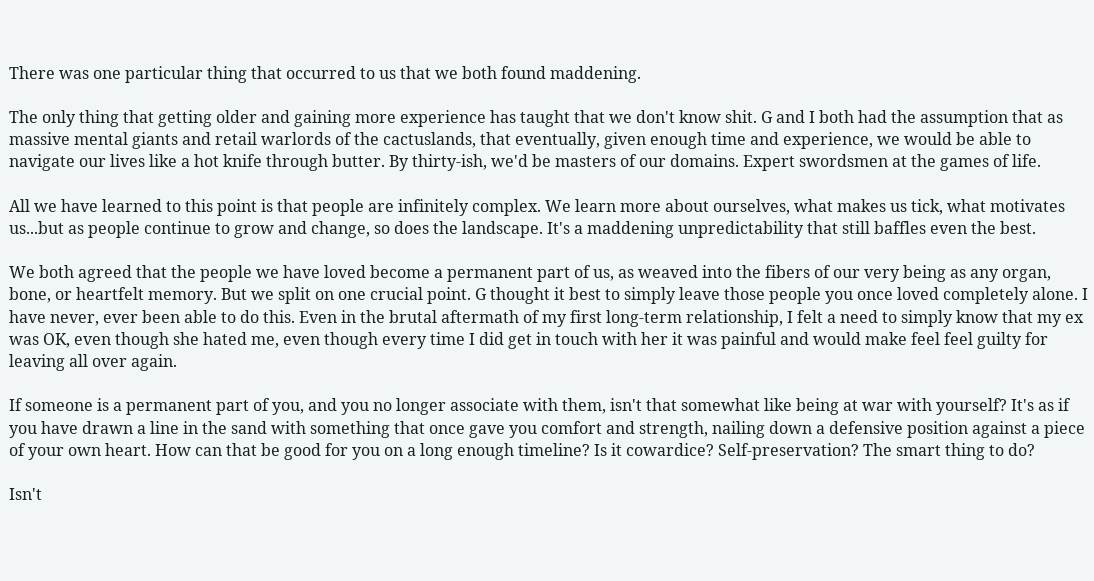There was one particular thing that occurred to us that we both found maddening.

The only thing that getting older and gaining more experience has taught that we don't know shit. G and I both had the assumption that as massive mental giants and retail warlords of the cactuslands, that eventually, given enough time and experience, we would be able to navigate our lives like a hot knife through butter. By thirty-ish, we'd be masters of our domains. Expert swordsmen at the games of life.

All we have learned to this point is that people are infinitely complex. We learn more about ourselves, what makes us tick, what motivates us...but as people continue to grow and change, so does the landscape. It's a maddening unpredictability that still baffles even the best.

We both agreed that the people we have loved become a permanent part of us, as weaved into the fibers of our very being as any organ, bone, or heartfelt memory. But we split on one crucial point. G thought it best to simply leave those people you once loved completely alone. I have never, ever been able to do this. Even in the brutal aftermath of my first long-term relationship, I felt a need to simply know that my ex was OK, even though she hated me, even though every time I did get in touch with her it was painful and would make feel feel guilty for leaving all over again.

If someone is a permanent part of you, and you no longer associate with them, isn't that somewhat like being at war with yourself? It's as if you have drawn a line in the sand with something that once gave you comfort and strength, nailing down a defensive position against a piece of your own heart. How can that be good for you on a long enough timeline? Is it cowardice? Self-preservation? The smart thing to do?

Isn't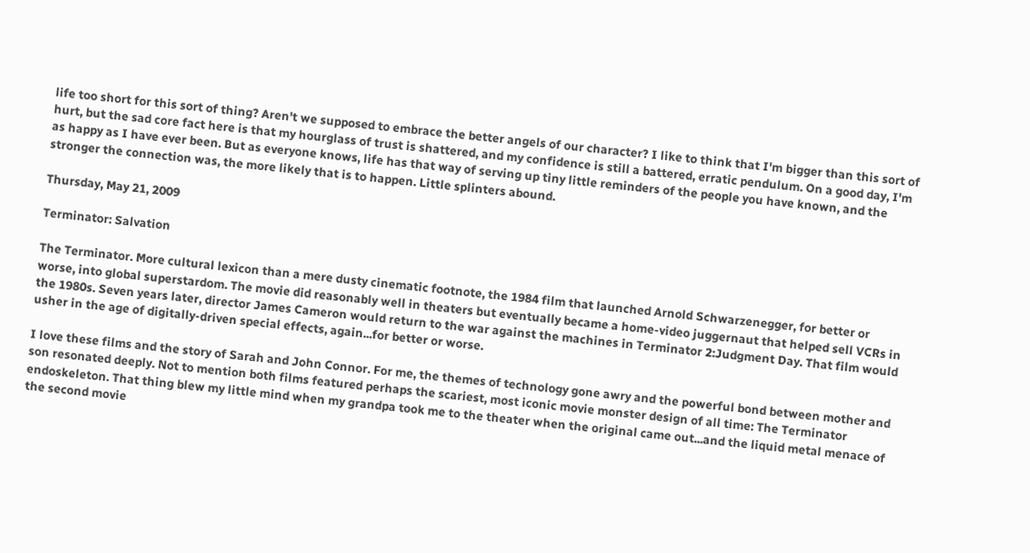life too short for this sort of thing? Aren't we supposed to embrace the better angels of our character? I like to think that I'm bigger than this sort of hurt, but the sad core fact here is that my hourglass of trust is shattered, and my confidence is still a battered, erratic pendulum. On a good day, I'm as happy as I have ever been. But as everyone knows, life has that way of serving up tiny little reminders of the people you have known, and the stronger the connection was, the more likely that is to happen. Little splinters abound.

Thursday, May 21, 2009

Terminator: Salvation

The Terminator. More cultural lexicon than a mere dusty cinematic footnote, the 1984 film that launched Arnold Schwarzenegger, for better or worse, into global superstardom. The movie did reasonably well in theaters but eventually became a home-video juggernaut that helped sell VCRs in the 1980s. Seven years later, director James Cameron would return to the war against the machines in Terminator 2:Judgment Day. That film would usher in the age of digitally-driven special effects, again...for better or worse.

I love these films and the story of Sarah and John Connor. For me, the themes of technology gone awry and the powerful bond between mother and son resonated deeply. Not to mention both films featured perhaps the scariest, most iconic movie monster design of all time: The Terminator endoskeleton. That thing blew my little mind when my grandpa took me to the theater when the original came out...and the liquid metal menace of the second movie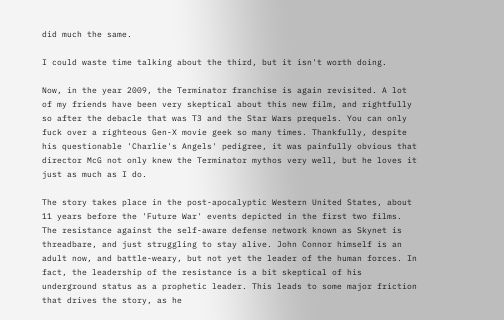did much the same.

I could waste time talking about the third, but it isn't worth doing.

Now, in the year 2009, the Terminator franchise is again revisited. A lot of my friends have been very skeptical about this new film, and rightfully so after the debacle that was T3 and the Star Wars prequels. You can only fuck over a righteous Gen-X movie geek so many times. Thankfully, despite his questionable 'Charlie's Angels' pedigree, it was painfully obvious that director McG not only knew the Terminator mythos very well, but he loves it just as much as I do.

The story takes place in the post-apocalyptic Western United States, about 11 years before the 'Future War' events depicted in the first two films. The resistance against the self-aware defense network known as Skynet is threadbare, and just struggling to stay alive. John Connor himself is an adult now, and battle-weary, but not yet the leader of the human forces. In fact, the leadership of the resistance is a bit skeptical of his underground status as a prophetic leader. This leads to some major friction that drives the story, as he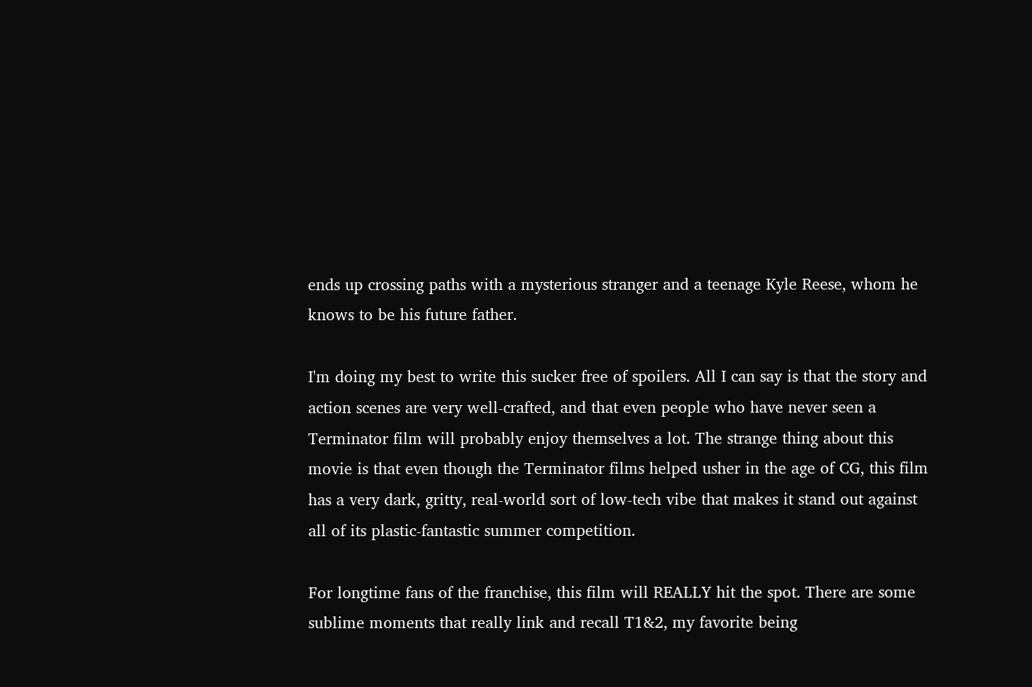ends up crossing paths with a mysterious stranger and a teenage Kyle Reese, whom he knows to be his future father.

I'm doing my best to write this sucker free of spoilers. All I can say is that the story and action scenes are very well-crafted, and that even people who have never seen a Terminator film will probably enjoy themselves a lot. The strange thing about this movie is that even though the Terminator films helped usher in the age of CG, this film has a very dark, gritty, real-world sort of low-tech vibe that makes it stand out against all of its plastic-fantastic summer competition.

For longtime fans of the franchise, this film will REALLY hit the spot. There are some sublime moments that really link and recall T1&2, my favorite being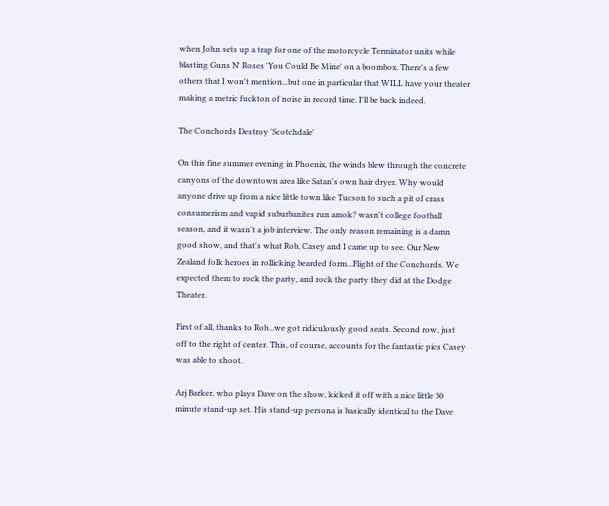when John sets up a trap for one of the motorcycle Terminator units while blasting Guns N' Roses 'You Could Be Mine' on a boombox. There's a few others that I won't mention...but one in particular that WILL have your theater making a metric fuckton of noise in record time. I'll be back indeed.

The Conchords Destroy 'Scotchdale'

On this fine summer evening in Phoenix, the winds blew through the concrete canyons of the downtown area like Satan's own hair dryer. Why would anyone drive up from a nice little town like Tucson to such a pit of crass consumerism and vapid suburbanites run amok? wasn't college football season, and it wasn't a job interview. The only reason remaining is a damn good show, and that's what Rob, Casey and I came up to see. Our New Zealand folk heroes in rollicking bearded form...Flight of the Conchords. We expected them to rock the party, and rock the party they did at the Dodge Theater.

First of all, thanks to Rob...we got ridiculously good seats. Second row, just off to the right of center. This, of course, accounts for the fantastic pics Casey was able to shoot.

Arj Barker, who plays Dave on the show, kicked it off with a nice little 30 minute stand-up set. His stand-up persona is basically identical to the Dave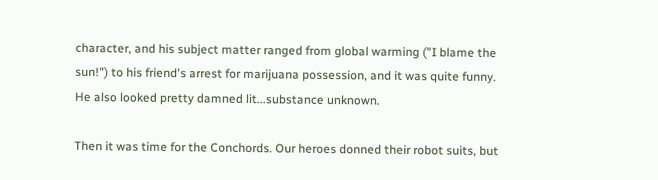character, and his subject matter ranged from global warming ("I blame the sun!") to his friend's arrest for marijuana possession, and it was quite funny. He also looked pretty damned lit...substance unknown.

Then it was time for the Conchords. Our heroes donned their robot suits, but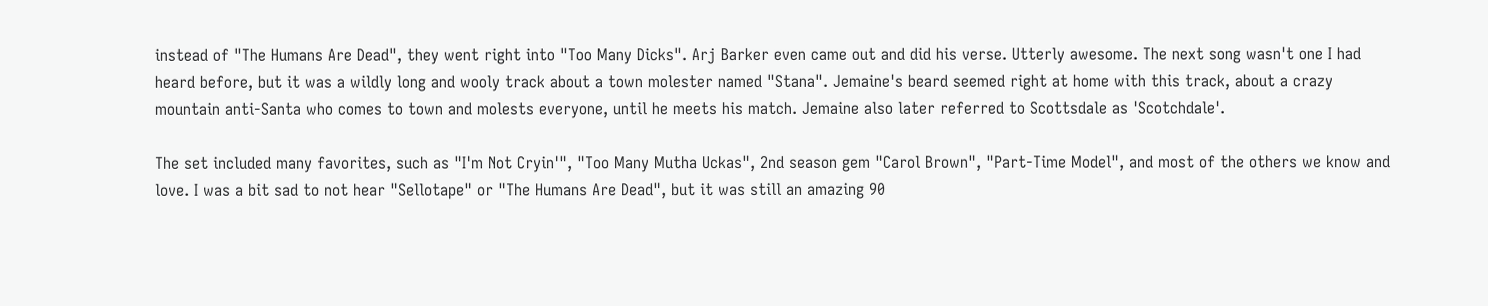instead of "The Humans Are Dead", they went right into "Too Many Dicks". Arj Barker even came out and did his verse. Utterly awesome. The next song wasn't one I had heard before, but it was a wildly long and wooly track about a town molester named "Stana". Jemaine's beard seemed right at home with this track, about a crazy mountain anti-Santa who comes to town and molests everyone, until he meets his match. Jemaine also later referred to Scottsdale as 'Scotchdale'.

The set included many favorites, such as "I'm Not Cryin'", "Too Many Mutha Uckas", 2nd season gem "Carol Brown", "Part-Time Model", and most of the others we know and love. I was a bit sad to not hear "Sellotape" or "The Humans Are Dead", but it was still an amazing 90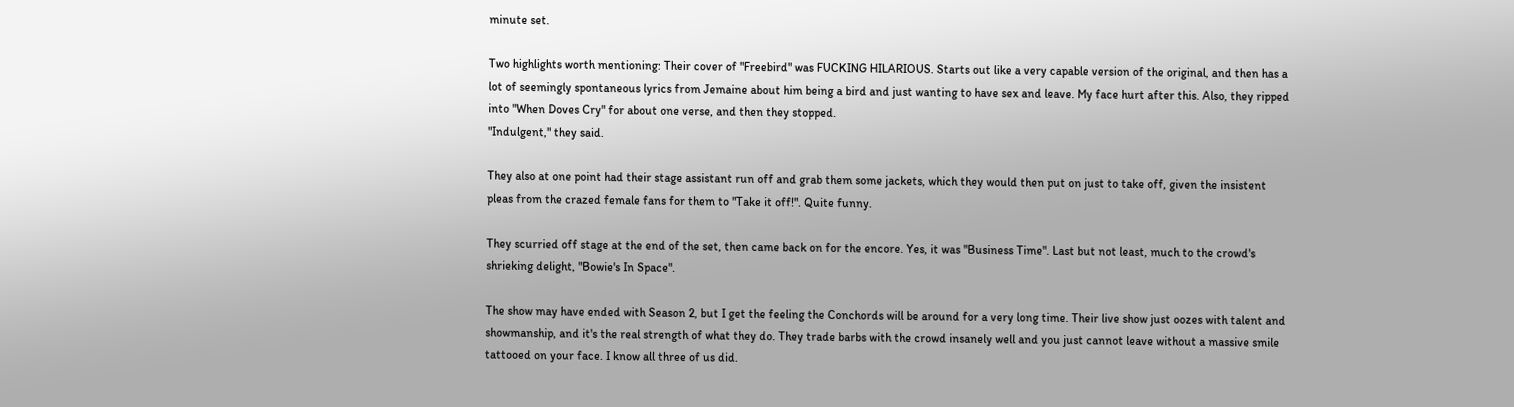minute set.

Two highlights worth mentioning: Their cover of "Freebird" was FUCKING HILARIOUS. Starts out like a very capable version of the original, and then has a lot of seemingly spontaneous lyrics from Jemaine about him being a bird and just wanting to have sex and leave. My face hurt after this. Also, they ripped into "When Doves Cry" for about one verse, and then they stopped.
"Indulgent," they said.

They also at one point had their stage assistant run off and grab them some jackets, which they would then put on just to take off, given the insistent pleas from the crazed female fans for them to "Take it off!". Quite funny.

They scurried off stage at the end of the set, then came back on for the encore. Yes, it was "Business Time". Last but not least, much to the crowd's shrieking delight, "Bowie's In Space".

The show may have ended with Season 2, but I get the feeling the Conchords will be around for a very long time. Their live show just oozes with talent and showmanship, and it's the real strength of what they do. They trade barbs with the crowd insanely well and you just cannot leave without a massive smile tattooed on your face. I know all three of us did.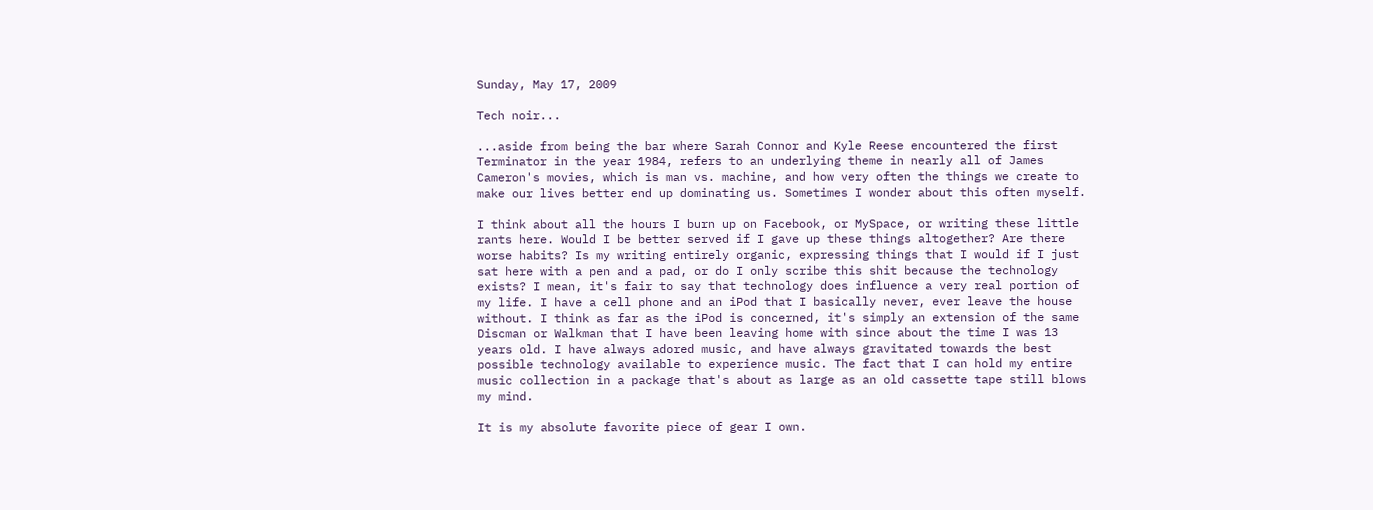Sunday, May 17, 2009

Tech noir...

...aside from being the bar where Sarah Connor and Kyle Reese encountered the first Terminator in the year 1984, refers to an underlying theme in nearly all of James Cameron's movies, which is man vs. machine, and how very often the things we create to make our lives better end up dominating us. Sometimes I wonder about this often myself.

I think about all the hours I burn up on Facebook, or MySpace, or writing these little rants here. Would I be better served if I gave up these things altogether? Are there worse habits? Is my writing entirely organic, expressing things that I would if I just sat here with a pen and a pad, or do I only scribe this shit because the technology exists? I mean, it's fair to say that technology does influence a very real portion of my life. I have a cell phone and an iPod that I basically never, ever leave the house without. I think as far as the iPod is concerned, it's simply an extension of the same Discman or Walkman that I have been leaving home with since about the time I was 13 years old. I have always adored music, and have always gravitated towards the best possible technology available to experience music. The fact that I can hold my entire music collection in a package that's about as large as an old cassette tape still blows my mind.

It is my absolute favorite piece of gear I own.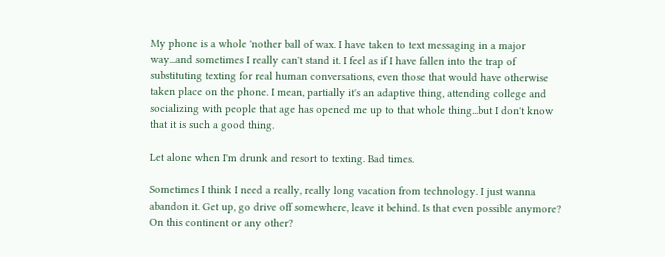My phone is a whole 'nother ball of wax. I have taken to text messaging in a major way...and sometimes I really can't stand it. I feel as if I have fallen into the trap of substituting texting for real human conversations, even those that would have otherwise taken place on the phone. I mean, partially it's an adaptive thing, attending college and socializing with people that age has opened me up to that whole thing...but I don't know that it is such a good thing.

Let alone when I'm drunk and resort to texting. Bad times.

Sometimes I think I need a really, really long vacation from technology. I just wanna abandon it. Get up, go drive off somewhere, leave it behind. Is that even possible anymore? On this continent or any other?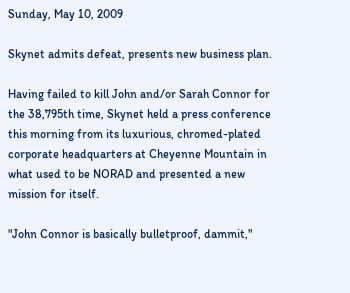Sunday, May 10, 2009

Skynet admits defeat, presents new business plan.

Having failed to kill John and/or Sarah Connor for the 38,795th time, Skynet held a press conference this morning from its luxurious, chromed-plated corporate headquarters at Cheyenne Mountain in what used to be NORAD and presented a new mission for itself.

"John Connor is basically bulletproof, dammit,"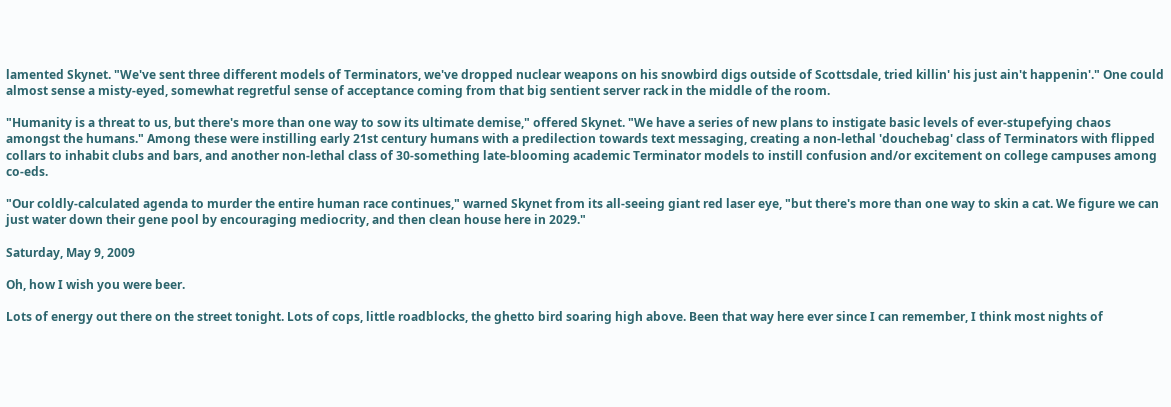lamented Skynet. "We've sent three different models of Terminators, we've dropped nuclear weapons on his snowbird digs outside of Scottsdale, tried killin' his just ain't happenin'." One could almost sense a misty-eyed, somewhat regretful sense of acceptance coming from that big sentient server rack in the middle of the room.

"Humanity is a threat to us, but there's more than one way to sow its ultimate demise," offered Skynet. "We have a series of new plans to instigate basic levels of ever-stupefying chaos amongst the humans." Among these were instilling early 21st century humans with a predilection towards text messaging, creating a non-lethal 'douchebag' class of Terminators with flipped collars to inhabit clubs and bars, and another non-lethal class of 30-something late-blooming academic Terminator models to instill confusion and/or excitement on college campuses among co-eds.

"Our coldly-calculated agenda to murder the entire human race continues," warned Skynet from its all-seeing giant red laser eye, "but there's more than one way to skin a cat. We figure we can just water down their gene pool by encouraging mediocrity, and then clean house here in 2029."

Saturday, May 9, 2009

Oh, how I wish you were beer.

Lots of energy out there on the street tonight. Lots of cops, little roadblocks, the ghetto bird soaring high above. Been that way here ever since I can remember, I think most nights of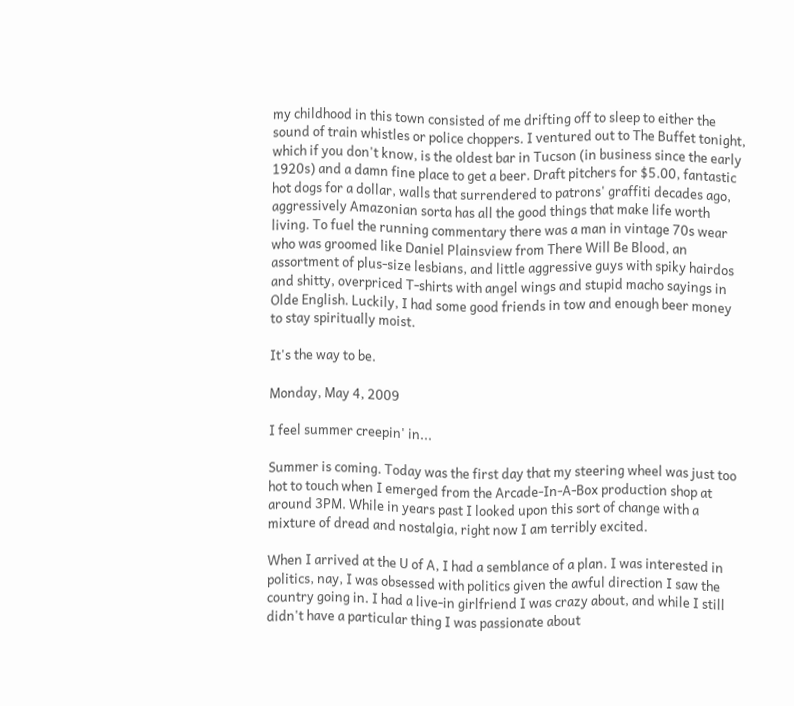my childhood in this town consisted of me drifting off to sleep to either the sound of train whistles or police choppers. I ventured out to The Buffet tonight, which if you don't know, is the oldest bar in Tucson (in business since the early 1920s) and a damn fine place to get a beer. Draft pitchers for $5.00, fantastic hot dogs for a dollar, walls that surrendered to patrons' graffiti decades ago, aggressively Amazonian sorta has all the good things that make life worth living. To fuel the running commentary there was a man in vintage 70s wear who was groomed like Daniel Plainsview from There Will Be Blood, an assortment of plus-size lesbians, and little aggressive guys with spiky hairdos and shitty, overpriced T-shirts with angel wings and stupid macho sayings in Olde English. Luckily, I had some good friends in tow and enough beer money to stay spiritually moist.

It's the way to be.

Monday, May 4, 2009

I feel summer creepin' in...

Summer is coming. Today was the first day that my steering wheel was just too hot to touch when I emerged from the Arcade-In-A-Box production shop at around 3PM. While in years past I looked upon this sort of change with a mixture of dread and nostalgia, right now I am terribly excited.

When I arrived at the U of A, I had a semblance of a plan. I was interested in politics, nay, I was obsessed with politics given the awful direction I saw the country going in. I had a live-in girlfriend I was crazy about, and while I still didn't have a particular thing I was passionate about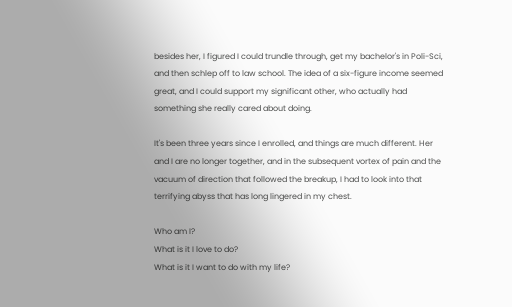besides her, I figured I could trundle through, get my bachelor's in Poli-Sci, and then schlep off to law school. The idea of a six-figure income seemed great, and I could support my significant other, who actually had something she really cared about doing.

It's been three years since I enrolled, and things are much different. Her and I are no longer together, and in the subsequent vortex of pain and the vacuum of direction that followed the breakup, I had to look into that terrifying abyss that has long lingered in my chest.

Who am I?
What is it I love to do?
What is it I want to do with my life?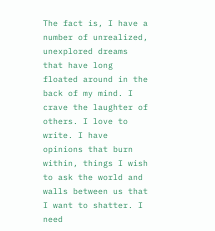The fact is, I have a number of unrealized, unexplored dreams that have long floated around in the back of my mind. I crave the laughter of others. I love to write. I have opinions that burn within, things I wish to ask the world and walls between us that I want to shatter. I need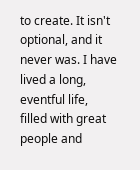to create. It isn't optional, and it never was. I have lived a long, eventful life, filled with great people and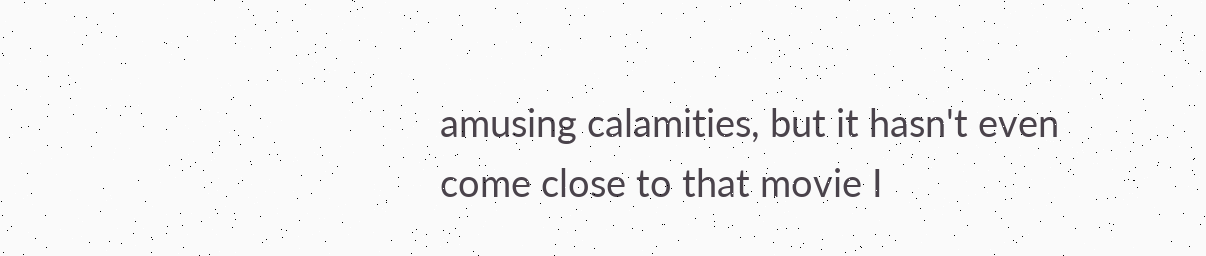amusing calamities, but it hasn't even come close to that movie I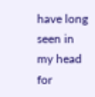have long seen in my head for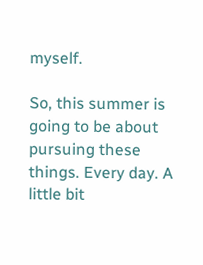myself.

So, this summer is going to be about pursuing these things. Every day. A little bit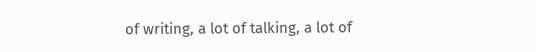of writing, a lot of talking, a lot of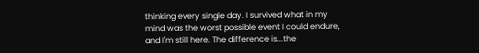thinking every single day. I survived what in my mind was the worst possible event I could endure, and I'm still here. The difference is...the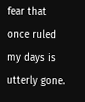fear that once ruled my days is utterly gone.